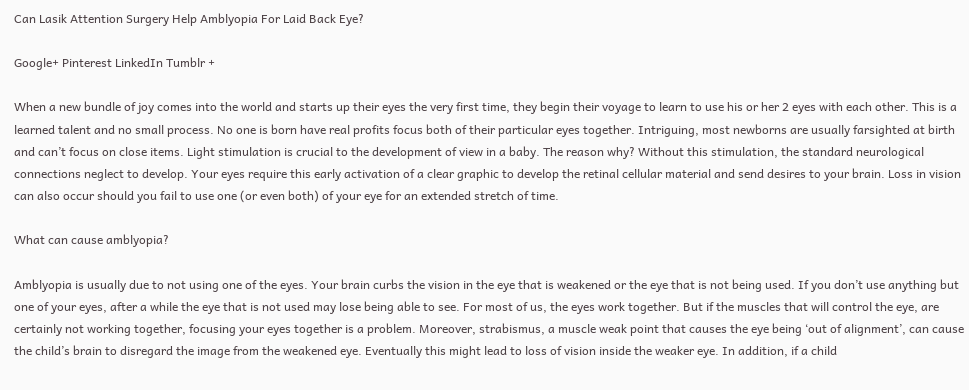Can Lasik Attention Surgery Help Amblyopia For Laid Back Eye?

Google+ Pinterest LinkedIn Tumblr +

When a new bundle of joy comes into the world and starts up their eyes the very first time, they begin their voyage to learn to use his or her 2 eyes with each other. This is a learned talent and no small process. No one is born have real profits focus both of their particular eyes together. Intriguing, most newborns are usually farsighted at birth and can’t focus on close items. Light stimulation is crucial to the development of view in a baby. The reason why? Without this stimulation, the standard neurological connections neglect to develop. Your eyes require this early activation of a clear graphic to develop the retinal cellular material and send desires to your brain. Loss in vision can also occur should you fail to use one (or even both) of your eye for an extended stretch of time.

What can cause amblyopia?

Amblyopia is usually due to not using one of the eyes. Your brain curbs the vision in the eye that is weakened or the eye that is not being used. If you don’t use anything but one of your eyes, after a while the eye that is not used may lose being able to see. For most of us, the eyes work together. But if the muscles that will control the eye, are certainly not working together, focusing your eyes together is a problem. Moreover, strabismus, a muscle weak point that causes the eye being ‘out of alignment’, can cause the child’s brain to disregard the image from the weakened eye. Eventually this might lead to loss of vision inside the weaker eye. In addition, if a child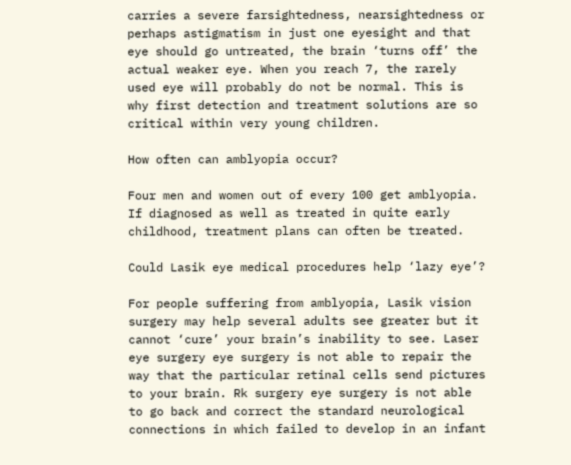carries a severe farsightedness, nearsightedness or perhaps astigmatism in just one eyesight and that eye should go untreated, the brain ‘turns off’ the actual weaker eye. When you reach 7, the rarely used eye will probably do not be normal. This is why first detection and treatment solutions are so critical within very young children.

How often can amblyopia occur?

Four men and women out of every 100 get amblyopia. If diagnosed as well as treated in quite early childhood, treatment plans can often be treated.

Could Lasik eye medical procedures help ‘lazy eye’?

For people suffering from amblyopia, Lasik vision surgery may help several adults see greater but it cannot ‘cure’ your brain’s inability to see. Laser eye surgery eye surgery is not able to repair the way that the particular retinal cells send pictures to your brain. Rk surgery eye surgery is not able to go back and correct the standard neurological connections in which failed to develop in an infant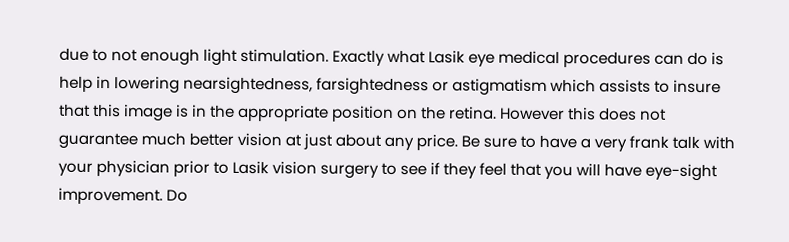due to not enough light stimulation. Exactly what Lasik eye medical procedures can do is help in lowering nearsightedness, farsightedness or astigmatism which assists to insure that this image is in the appropriate position on the retina. However this does not guarantee much better vision at just about any price. Be sure to have a very frank talk with your physician prior to Lasik vision surgery to see if they feel that you will have eye-sight improvement. Do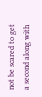not be scared to get a second along with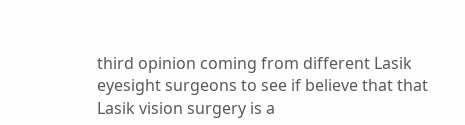third opinion coming from different Lasik eyesight surgeons to see if believe that that Lasik vision surgery is a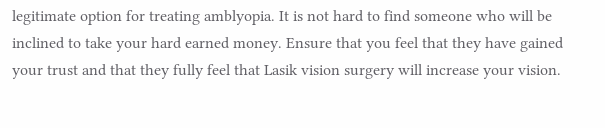legitimate option for treating amblyopia. It is not hard to find someone who will be inclined to take your hard earned money. Ensure that you feel that they have gained your trust and that they fully feel that Lasik vision surgery will increase your vision.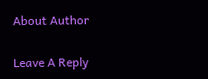About Author

Leave A Reply